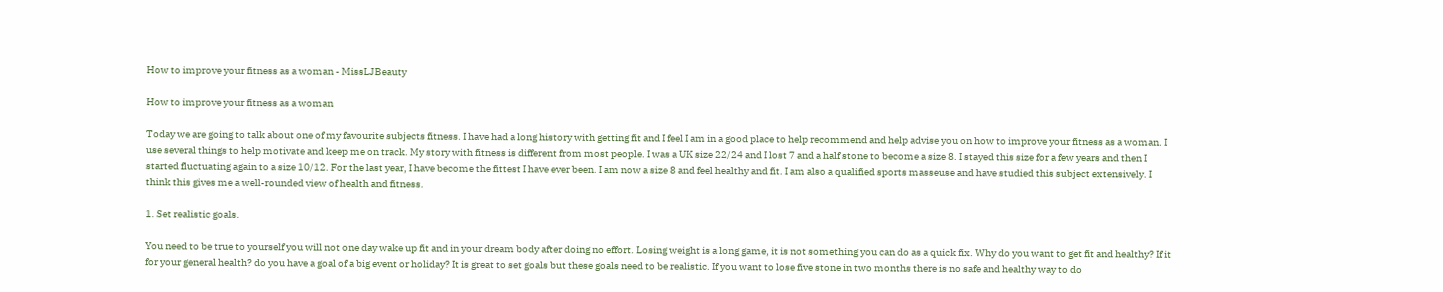How to improve your fitness as a woman - MissLJBeauty

How to improve your fitness as a woman

Today we are going to talk about one of my favourite subjects fitness. I have had a long history with getting fit and I feel I am in a good place to help recommend and help advise you on how to improve your fitness as a woman. I use several things to help motivate and keep me on track. My story with fitness is different from most people. I was a UK size 22/24 and I lost 7 and a half stone to become a size 8. I stayed this size for a few years and then I started fluctuating again to a size 10/12. For the last year, I have become the fittest I have ever been. I am now a size 8 and feel healthy and fit. I am also a qualified sports masseuse and have studied this subject extensively. I think this gives me a well-rounded view of health and fitness.

1. Set realistic goals.

You need to be true to yourself you will not one day wake up fit and in your dream body after doing no effort. Losing weight is a long game, it is not something you can do as a quick fix. Why do you want to get fit and healthy? If it for your general health? do you have a goal of a big event or holiday? It is great to set goals but these goals need to be realistic. If you want to lose five stone in two months there is no safe and healthy way to do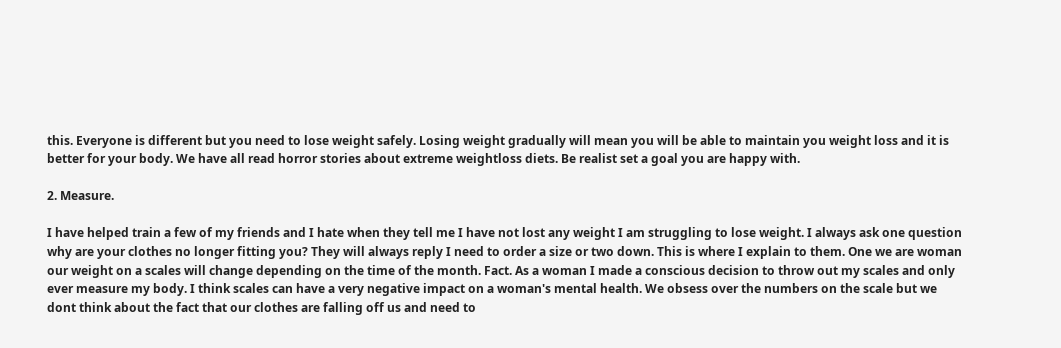this. Everyone is different but you need to lose weight safely. Losing weight gradually will mean you will be able to maintain you weight loss and it is better for your body. We have all read horror stories about extreme weightloss diets. Be realist set a goal you are happy with.

2. Measure.

I have helped train a few of my friends and I hate when they tell me I have not lost any weight I am struggling to lose weight. I always ask one question why are your clothes no longer fitting you? They will always reply I need to order a size or two down. This is where I explain to them. One we are woman our weight on a scales will change depending on the time of the month. Fact. As a woman I made a conscious decision to throw out my scales and only ever measure my body. I think scales can have a very negative impact on a woman's mental health. We obsess over the numbers on the scale but we dont think about the fact that our clothes are falling off us and need to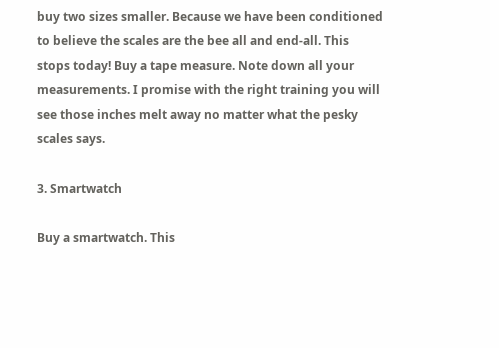buy two sizes smaller. Because we have been conditioned to believe the scales are the bee all and end-all. This stops today! Buy a tape measure. Note down all your measurements. I promise with the right training you will see those inches melt away no matter what the pesky scales says.

3. Smartwatch

Buy a smartwatch. This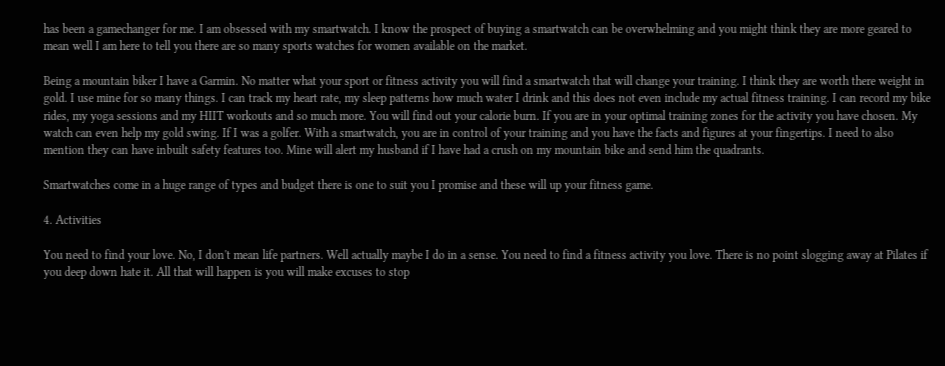has been a gamechanger for me. I am obsessed with my smartwatch. I know the prospect of buying a smartwatch can be overwhelming and you might think they are more geared to mean well I am here to tell you there are so many sports watches for women available on the market.

Being a mountain biker I have a Garmin. No matter what your sport or fitness activity you will find a smartwatch that will change your training. I think they are worth there weight in gold. I use mine for so many things. I can track my heart rate, my sleep patterns how much water I drink and this does not even include my actual fitness training. I can record my bike rides, my yoga sessions and my HIIT workouts and so much more. You will find out your calorie burn. If you are in your optimal training zones for the activity you have chosen. My watch can even help my gold swing. If I was a golfer. With a smartwatch, you are in control of your training and you have the facts and figures at your fingertips. I need to also mention they can have inbuilt safety features too. Mine will alert my husband if I have had a crush on my mountain bike and send him the quadrants.

Smartwatches come in a huge range of types and budget there is one to suit you I promise and these will up your fitness game.

4. Activities

You need to find your love. No, I don't mean life partners. Well actually maybe I do in a sense. You need to find a fitness activity you love. There is no point slogging away at Pilates if you deep down hate it. All that will happen is you will make excuses to stop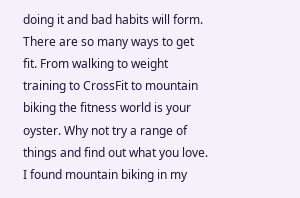doing it and bad habits will form. There are so many ways to get fit. From walking to weight training to CrossFit to mountain biking the fitness world is your oyster. Why not try a range of things and find out what you love. I found mountain biking in my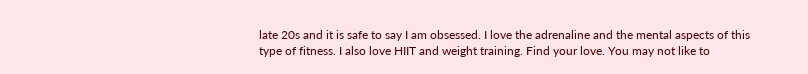late 20s and it is safe to say I am obsessed. I love the adrenaline and the mental aspects of this type of fitness. I also love HIIT and weight training. Find your love. You may not like to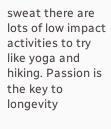sweat there are lots of low impact activities to try like yoga and hiking. Passion is the key to longevity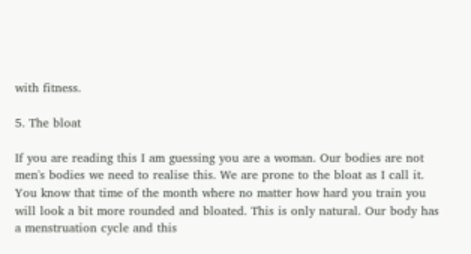with fitness.

5. The bloat

If you are reading this I am guessing you are a woman. Our bodies are not men's bodies we need to realise this. We are prone to the bloat as I call it. You know that time of the month where no matter how hard you train you will look a bit more rounded and bloated. This is only natural. Our body has a menstruation cycle and this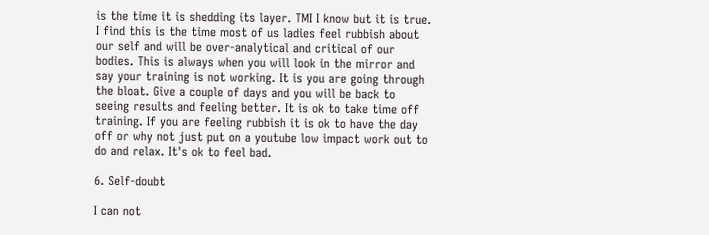is the time it is shedding its layer. TMI I know but it is true. I find this is the time most of us ladies feel rubbish about our self and will be over-analytical and critical of our bodies. This is always when you will look in the mirror and say your training is not working. It is you are going through the bloat. Give a couple of days and you will be back to seeing results and feeling better. It is ok to take time off training. If you are feeling rubbish it is ok to have the day off or why not just put on a youtube low impact work out to do and relax. It's ok to feel bad.

6. Self-doubt

I can not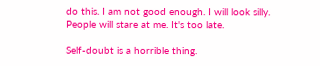do this. I am not good enough. I will look silly. People will stare at me. It's too late.

Self-doubt is a horrible thing.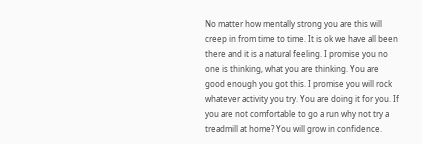No matter how mentally strong you are this will creep in from time to time. It is ok we have all been there and it is a natural feeling. I promise you no one is thinking, what you are thinking. You are good enough you got this. I promise you will rock whatever activity you try. You are doing it for you. If you are not comfortable to go a run why not try a treadmill at home? You will grow in confidence.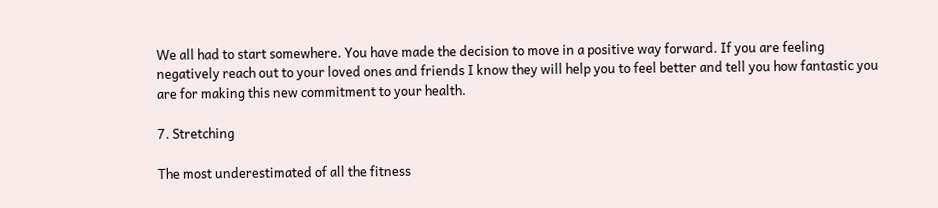We all had to start somewhere. You have made the decision to move in a positive way forward. If you are feeling negatively reach out to your loved ones and friends I know they will help you to feel better and tell you how fantastic you are for making this new commitment to your health.

7. Stretching

The most underestimated of all the fitness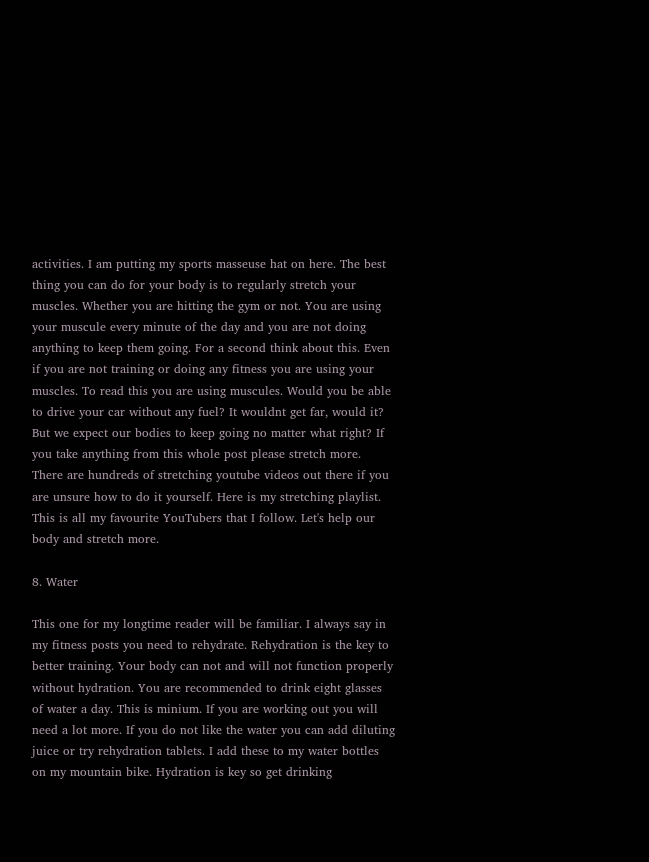activities. I am putting my sports masseuse hat on here. The best thing you can do for your body is to regularly stretch your muscles. Whether you are hitting the gym or not. You are using your muscule every minute of the day and you are not doing anything to keep them going. For a second think about this. Even if you are not training or doing any fitness you are using your muscles. To read this you are using muscules. Would you be able to drive your car without any fuel? It wouldnt get far, would it? But we expect our bodies to keep going no matter what right? If you take anything from this whole post please stretch more. There are hundreds of stretching youtube videos out there if you are unsure how to do it yourself. Here is my stretching playlist. This is all my favourite YouTubers that I follow. Let's help our body and stretch more.

8. Water

This one for my longtime reader will be familiar. I always say in my fitness posts you need to rehydrate. Rehydration is the key to better training. Your body can not and will not function properly without hydration. You are recommended to drink eight glasses of water a day. This is minium. If you are working out you will need a lot more. If you do not like the water you can add diluting juice or try rehydration tablets. I add these to my water bottles on my mountain bike. Hydration is key so get drinking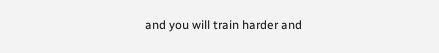and you will train harder and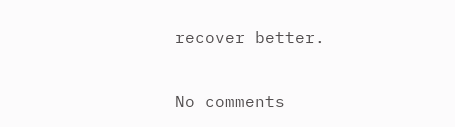recover better.

No comments